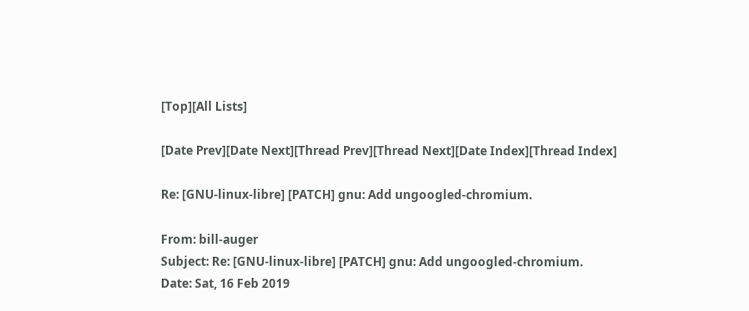[Top][All Lists]

[Date Prev][Date Next][Thread Prev][Thread Next][Date Index][Thread Index]

Re: [GNU-linux-libre] [PATCH] gnu: Add ungoogled-chromium.

From: bill-auger
Subject: Re: [GNU-linux-libre] [PATCH] gnu: Add ungoogled-chromium.
Date: Sat, 16 Feb 2019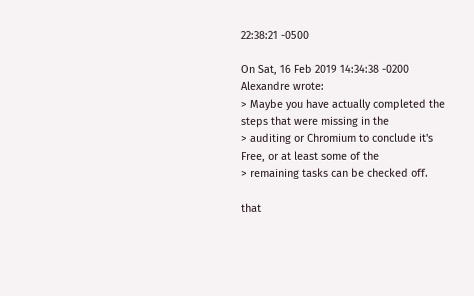22:38:21 -0500

On Sat, 16 Feb 2019 14:34:38 -0200 Alexandre wrote:
> Maybe you have actually completed the steps that were missing in the
> auditing or Chromium to conclude it's Free, or at least some of the
> remaining tasks can be checked off.

that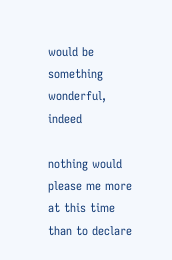would be something wonderful, indeed

nothing would please me more at this time than to declare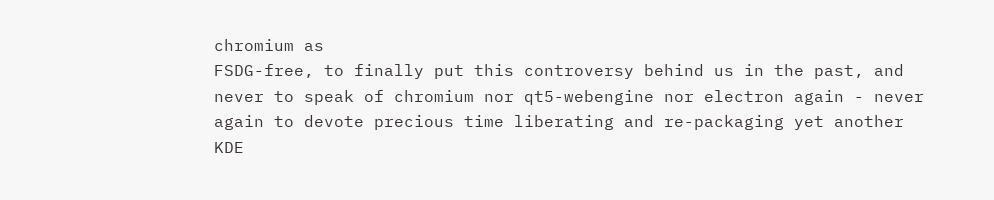chromium as
FSDG-free, to finally put this controversy behind us in the past, and
never to speak of chromium nor qt5-webengine nor electron again - never
again to devote precious time liberating and re-packaging yet another
KDE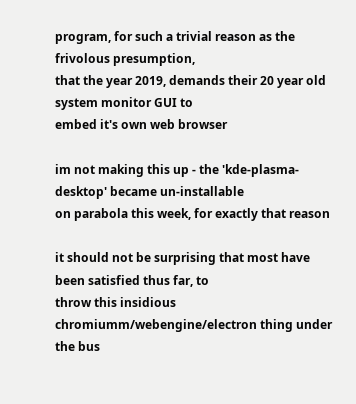program, for such a trivial reason as the frivolous presumption,
that the year 2019, demands their 20 year old system monitor GUI to
embed it's own web browser

im not making this up - the 'kde-plasma-desktop' became un-installable
on parabola this week, for exactly that reason

it should not be surprising that most have been satisfied thus far, to
throw this insidious chromiumm/webengine/electron thing under the bus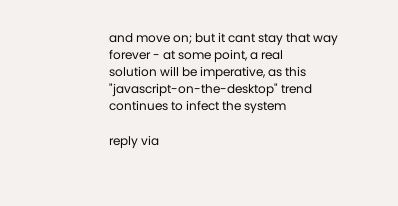and move on; but it cant stay that way forever - at some point, a real
solution will be imperative, as this "javascript-on-the-desktop" trend
continues to infect the system

reply via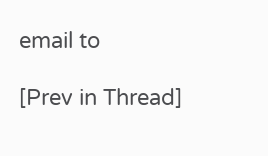email to

[Prev in Thread]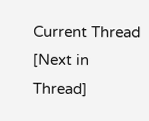Current Thread [Next in Thread]